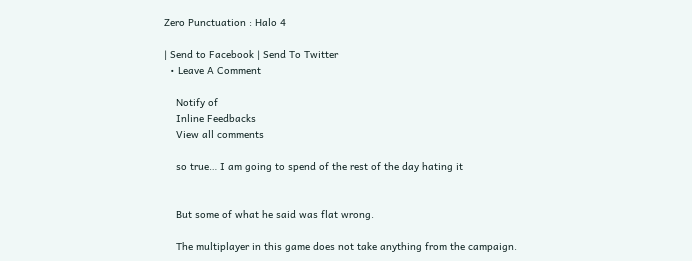Zero Punctuation : Halo 4

| Send to Facebook | Send To Twitter
  • Leave A Comment

    Notify of
    Inline Feedbacks
    View all comments

    so true… I am going to spend of the rest of the day hating it


    But some of what he said was flat wrong.

    The multiplayer in this game does not take anything from the campaign.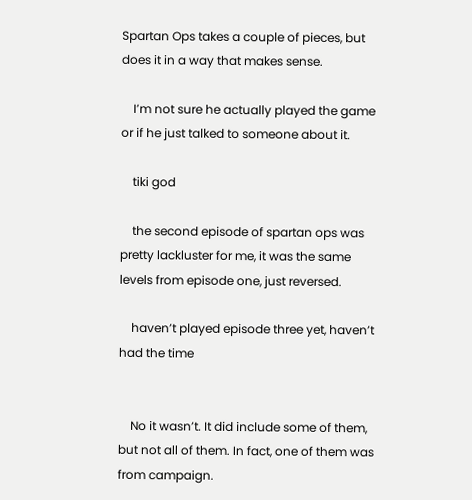Spartan Ops takes a couple of pieces, but does it in a way that makes sense.

    I’m not sure he actually played the game or if he just talked to someone about it.

    tiki god

    the second episode of spartan ops was pretty lackluster for me, it was the same levels from episode one, just reversed.

    haven’t played episode three yet, haven’t had the time


    No it wasn’t. It did include some of them, but not all of them. In fact, one of them was from campaign.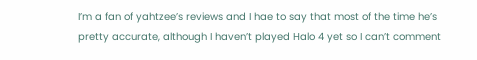I’m a fan of yahtzee’s reviews and I hae to say that most of the time he’s pretty accurate, although I haven’t played Halo 4 yet so I can’t comment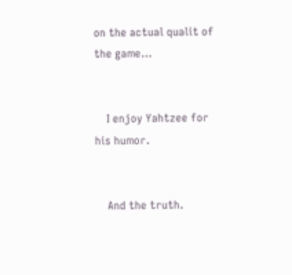on the actual qualit of the game…


    I enjoy Yahtzee for his humor.


    And the truth.